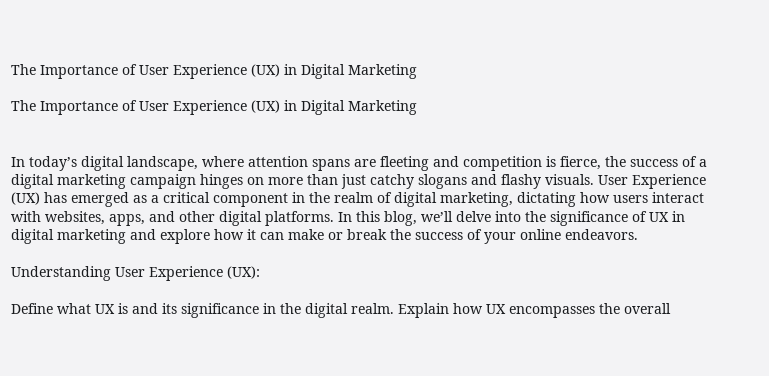The Importance of User Experience (UX) in Digital Marketing

The Importance of User Experience (UX) in Digital Marketing


In today’s digital landscape, where attention spans are fleeting and competition is fierce, the success of a digital marketing campaign hinges on more than just catchy slogans and flashy visuals. User Experience (UX) has emerged as a critical component in the realm of digital marketing, dictating how users interact with websites, apps, and other digital platforms. In this blog, we’ll delve into the significance of UX in digital marketing and explore how it can make or break the success of your online endeavors.

Understanding User Experience (UX):

Define what UX is and its significance in the digital realm. Explain how UX encompasses the overall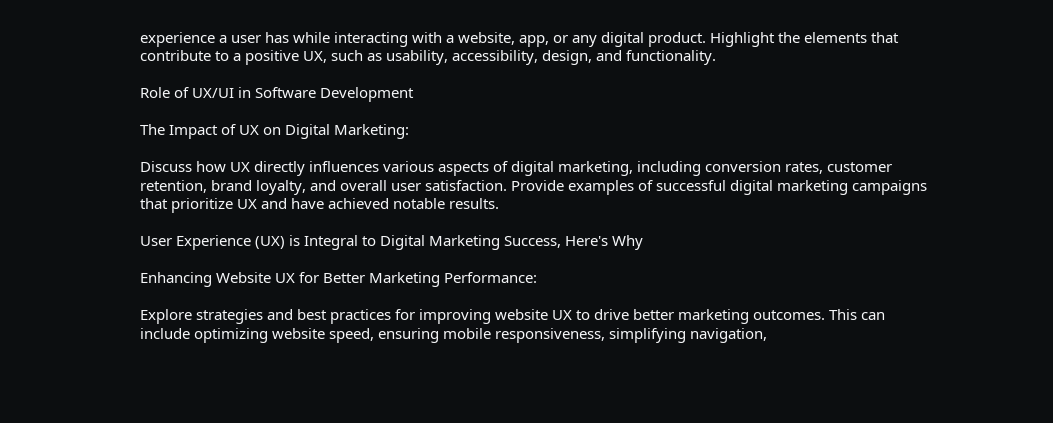experience a user has while interacting with a website, app, or any digital product. Highlight the elements that contribute to a positive UX, such as usability, accessibility, design, and functionality.

Role of UX/UI in Software Development

The Impact of UX on Digital Marketing:

Discuss how UX directly influences various aspects of digital marketing, including conversion rates, customer retention, brand loyalty, and overall user satisfaction. Provide examples of successful digital marketing campaigns that prioritize UX and have achieved notable results.

User Experience (UX) is Integral to Digital Marketing Success, Here's Why

Enhancing Website UX for Better Marketing Performance:

Explore strategies and best practices for improving website UX to drive better marketing outcomes. This can include optimizing website speed, ensuring mobile responsiveness, simplifying navigation,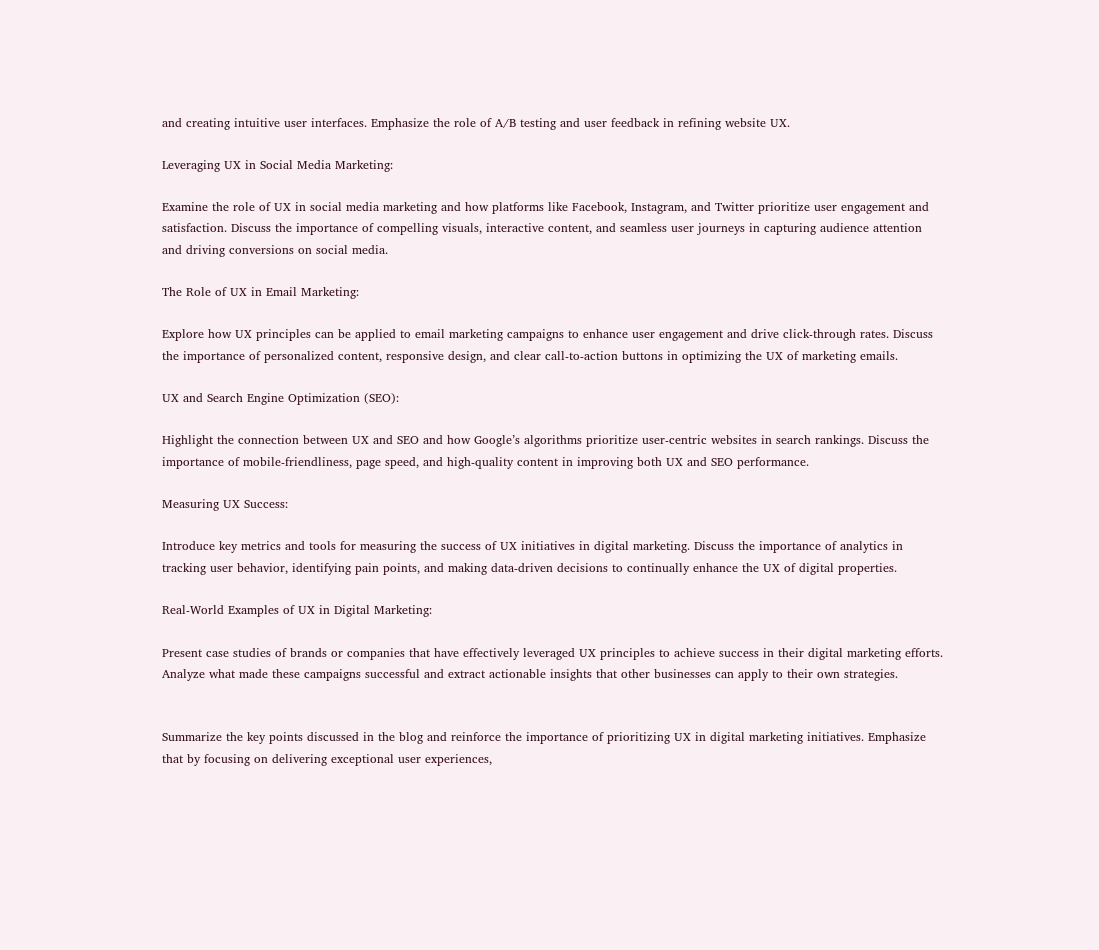and creating intuitive user interfaces. Emphasize the role of A/B testing and user feedback in refining website UX.

Leveraging UX in Social Media Marketing:

Examine the role of UX in social media marketing and how platforms like Facebook, Instagram, and Twitter prioritize user engagement and satisfaction. Discuss the importance of compelling visuals, interactive content, and seamless user journeys in capturing audience attention and driving conversions on social media.

The Role of UX in Email Marketing:

Explore how UX principles can be applied to email marketing campaigns to enhance user engagement and drive click-through rates. Discuss the importance of personalized content, responsive design, and clear call-to-action buttons in optimizing the UX of marketing emails.

UX and Search Engine Optimization (SEO):

Highlight the connection between UX and SEO and how Google’s algorithms prioritize user-centric websites in search rankings. Discuss the importance of mobile-friendliness, page speed, and high-quality content in improving both UX and SEO performance.

Measuring UX Success:

Introduce key metrics and tools for measuring the success of UX initiatives in digital marketing. Discuss the importance of analytics in tracking user behavior, identifying pain points, and making data-driven decisions to continually enhance the UX of digital properties.

Real-World Examples of UX in Digital Marketing:

Present case studies of brands or companies that have effectively leveraged UX principles to achieve success in their digital marketing efforts. Analyze what made these campaigns successful and extract actionable insights that other businesses can apply to their own strategies.


Summarize the key points discussed in the blog and reinforce the importance of prioritizing UX in digital marketing initiatives. Emphasize that by focusing on delivering exceptional user experiences,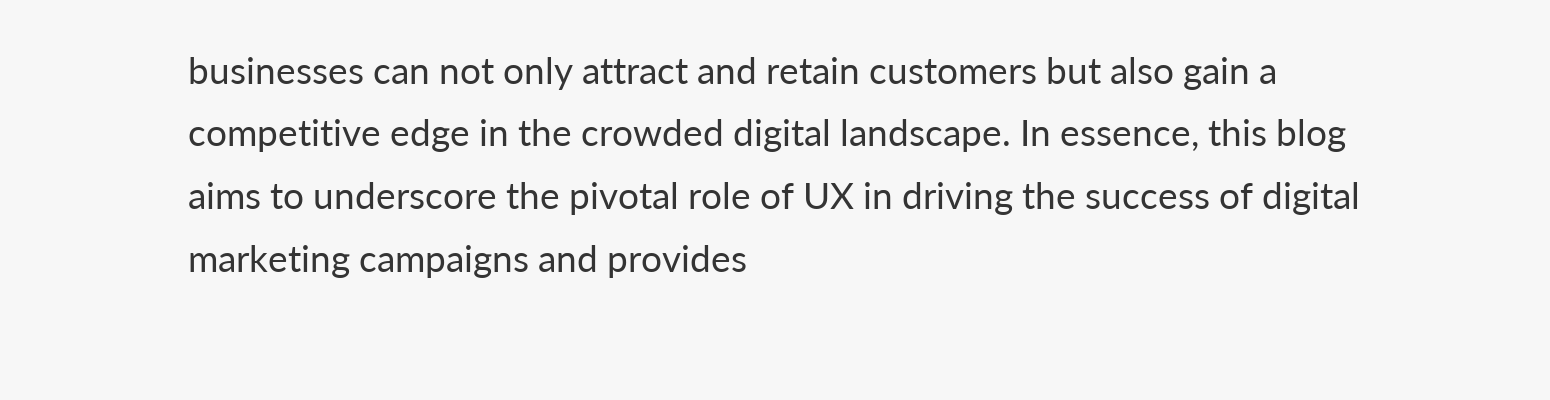businesses can not only attract and retain customers but also gain a competitive edge in the crowded digital landscape. In essence, this blog aims to underscore the pivotal role of UX in driving the success of digital marketing campaigns and provides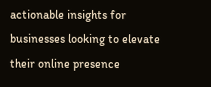actionable insights for businesses looking to elevate their online presence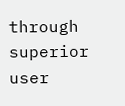through superior user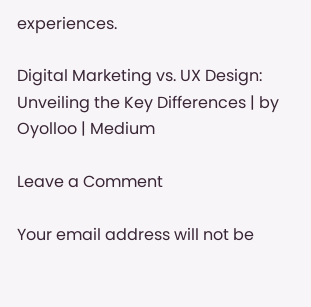experiences.

Digital Marketing vs. UX Design: Unveiling the Key Differences | by Oyolloo | Medium

Leave a Comment

Your email address will not be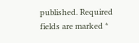published. Required fields are marked *